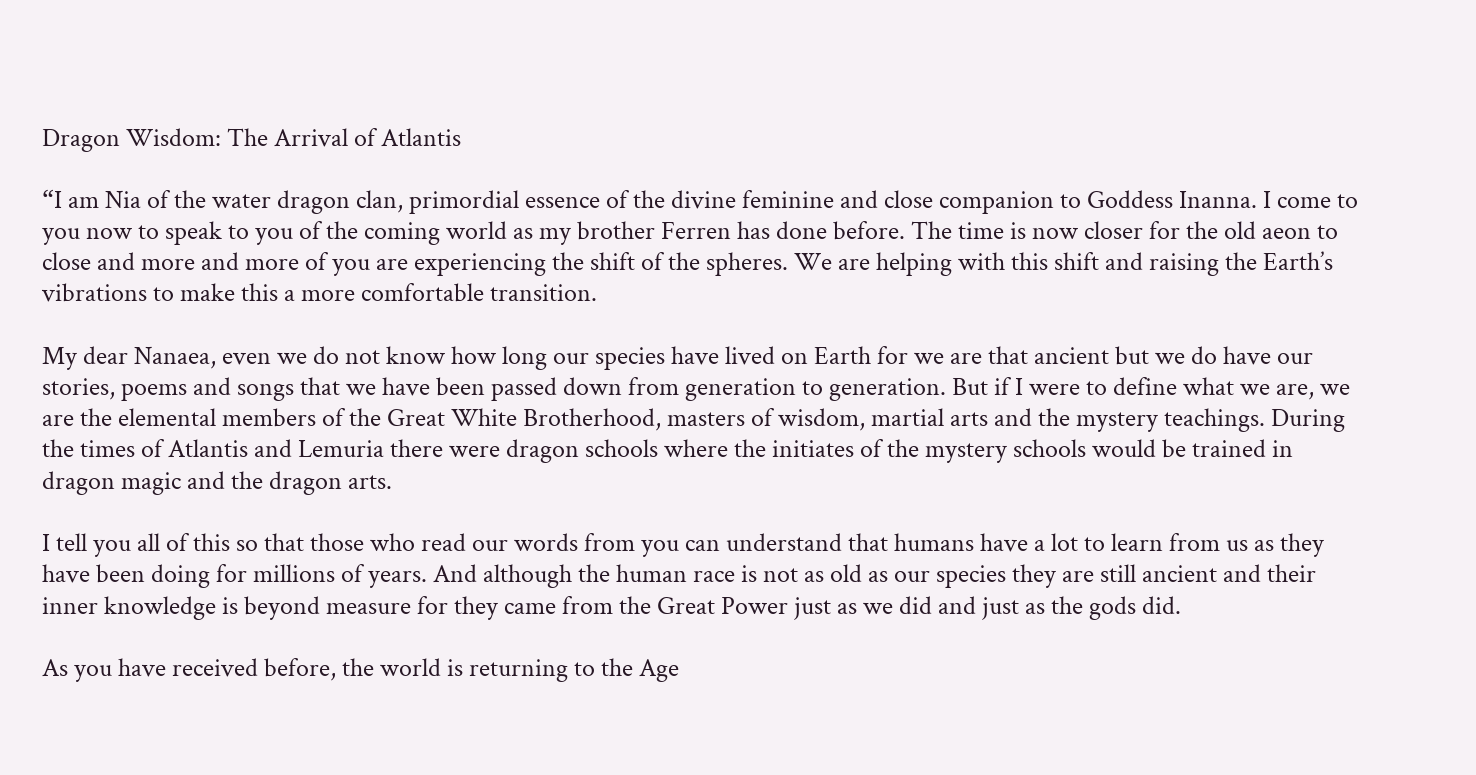Dragon Wisdom: The Arrival of Atlantis

“I am Nia of the water dragon clan, primordial essence of the divine feminine and close companion to Goddess Inanna. I come to you now to speak to you of the coming world as my brother Ferren has done before. The time is now closer for the old aeon to close and more and more of you are experiencing the shift of the spheres. We are helping with this shift and raising the Earth’s vibrations to make this a more comfortable transition.

My dear Nanaea, even we do not know how long our species have lived on Earth for we are that ancient but we do have our stories, poems and songs that we have been passed down from generation to generation. But if I were to define what we are, we are the elemental members of the Great White Brotherhood, masters of wisdom, martial arts and the mystery teachings. During the times of Atlantis and Lemuria there were dragon schools where the initiates of the mystery schools would be trained in dragon magic and the dragon arts.

I tell you all of this so that those who read our words from you can understand that humans have a lot to learn from us as they have been doing for millions of years. And although the human race is not as old as our species they are still ancient and their inner knowledge is beyond measure for they came from the Great Power just as we did and just as the gods did.

As you have received before, the world is returning to the Age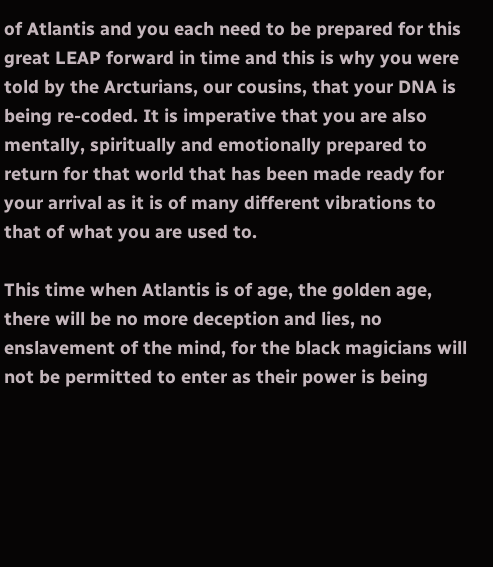of Atlantis and you each need to be prepared for this great LEAP forward in time and this is why you were told by the Arcturians, our cousins, that your DNA is being re-coded. It is imperative that you are also mentally, spiritually and emotionally prepared to return for that world that has been made ready for your arrival as it is of many different vibrations to that of what you are used to.

This time when Atlantis is of age, the golden age, there will be no more deception and lies, no enslavement of the mind, for the black magicians will not be permitted to enter as their power is being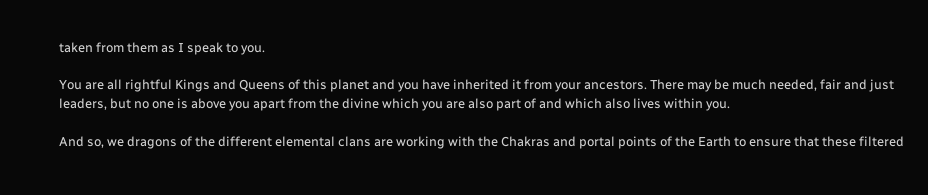taken from them as I speak to you.

You are all rightful Kings and Queens of this planet and you have inherited it from your ancestors. There may be much needed, fair and just leaders, but no one is above you apart from the divine which you are also part of and which also lives within you.

And so, we dragons of the different elemental clans are working with the Chakras and portal points of the Earth to ensure that these filtered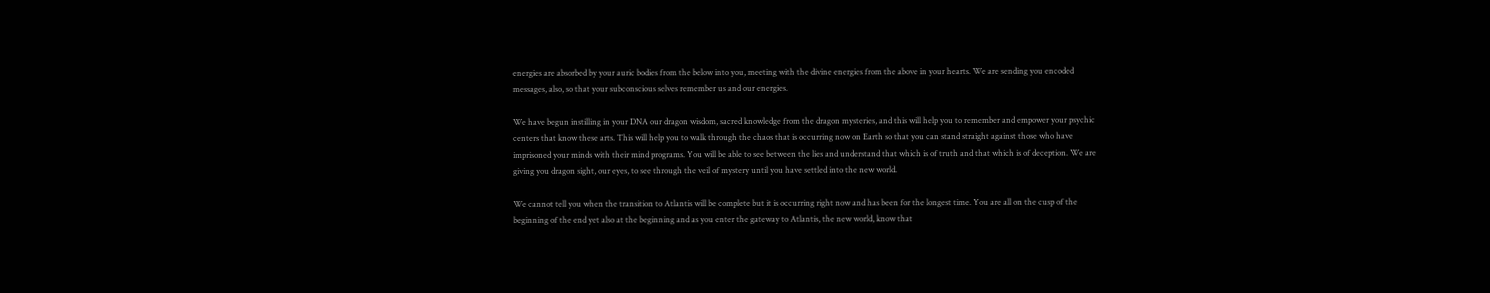energies are absorbed by your auric bodies from the below into you, meeting with the divine energies from the above in your hearts. We are sending you encoded messages, also, so that your subconscious selves remember us and our energies.

We have begun instilling in your DNA our dragon wisdom, sacred knowledge from the dragon mysteries, and this will help you to remember and empower your psychic centers that know these arts. This will help you to walk through the chaos that is occurring now on Earth so that you can stand straight against those who have imprisoned your minds with their mind programs. You will be able to see between the lies and understand that which is of truth and that which is of deception. We are giving you dragon sight, our eyes, to see through the veil of mystery until you have settled into the new world.

We cannot tell you when the transition to Atlantis will be complete but it is occurring right now and has been for the longest time. You are all on the cusp of the beginning of the end yet also at the beginning and as you enter the gateway to Atlantis, the new world, know that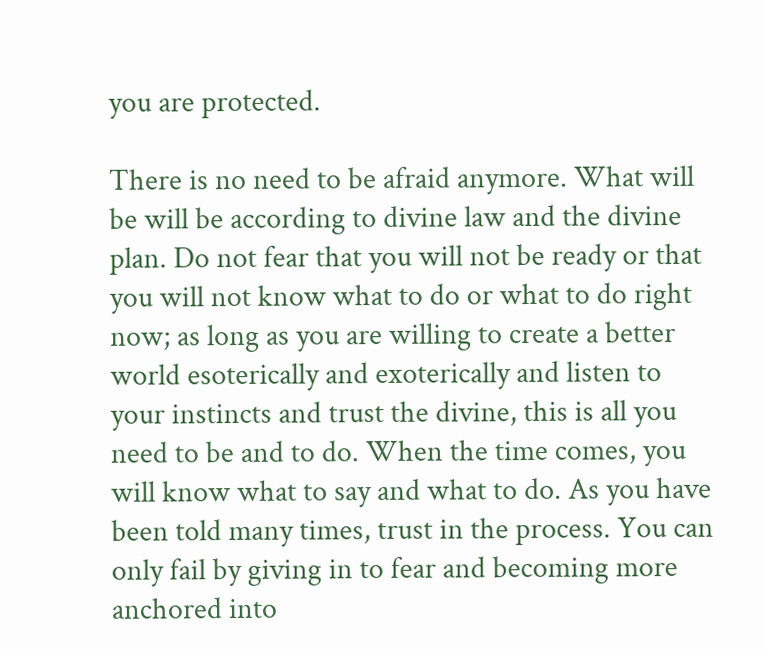you are protected.

There is no need to be afraid anymore. What will be will be according to divine law and the divine plan. Do not fear that you will not be ready or that you will not know what to do or what to do right now; as long as you are willing to create a better world esoterically and exoterically and listen to your instincts and trust the divine, this is all you need to be and to do. When the time comes, you will know what to say and what to do. As you have been told many times, trust in the process. You can only fail by giving in to fear and becoming more anchored into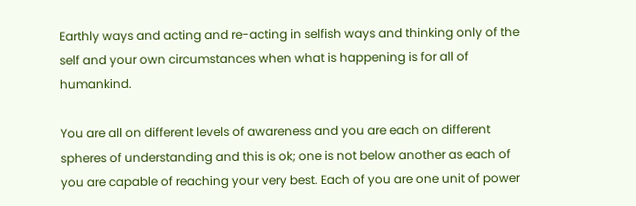Earthly ways and acting and re-acting in selfish ways and thinking only of the self and your own circumstances when what is happening is for all of humankind.

You are all on different levels of awareness and you are each on different spheres of understanding and this is ok; one is not below another as each of you are capable of reaching your very best. Each of you are one unit of power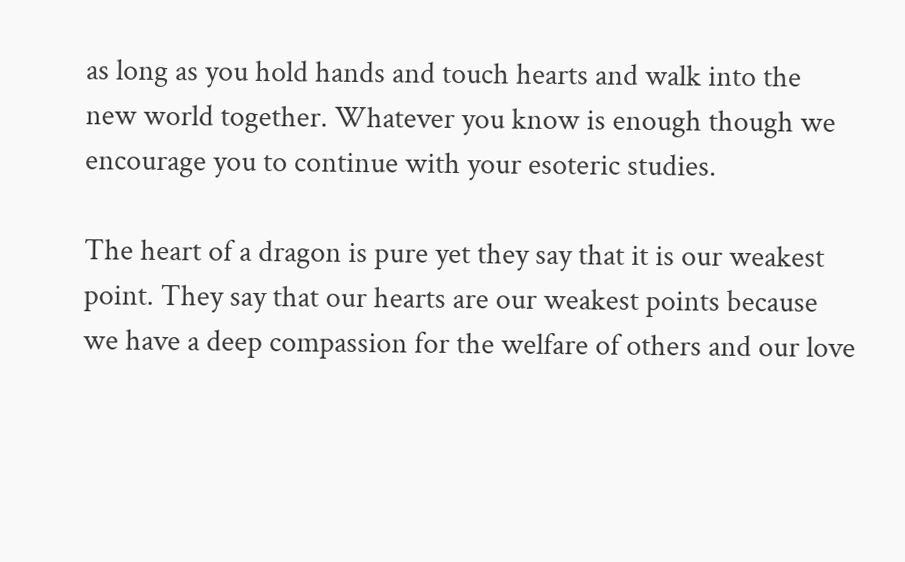as long as you hold hands and touch hearts and walk into the new world together. Whatever you know is enough though we encourage you to continue with your esoteric studies.

The heart of a dragon is pure yet they say that it is our weakest point. They say that our hearts are our weakest points because we have a deep compassion for the welfare of others and our love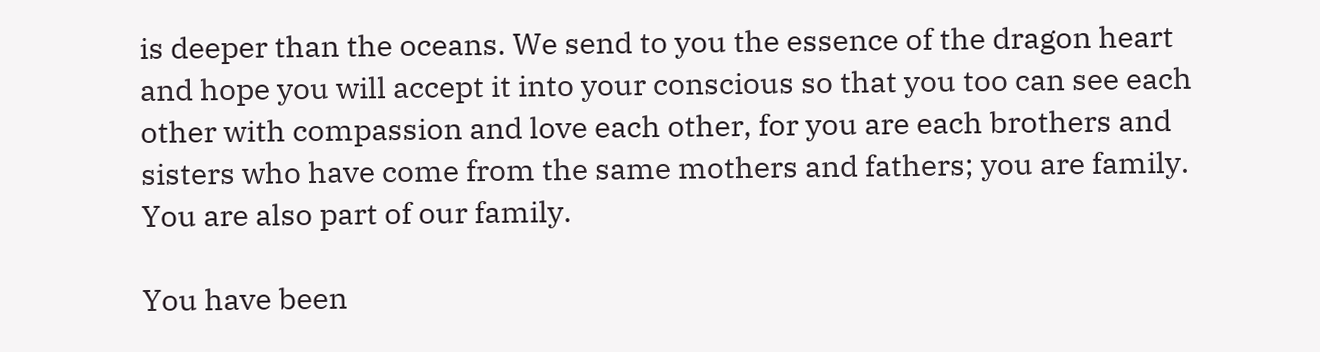is deeper than the oceans. We send to you the essence of the dragon heart and hope you will accept it into your conscious so that you too can see each other with compassion and love each other, for you are each brothers and sisters who have come from the same mothers and fathers; you are family. You are also part of our family.

You have been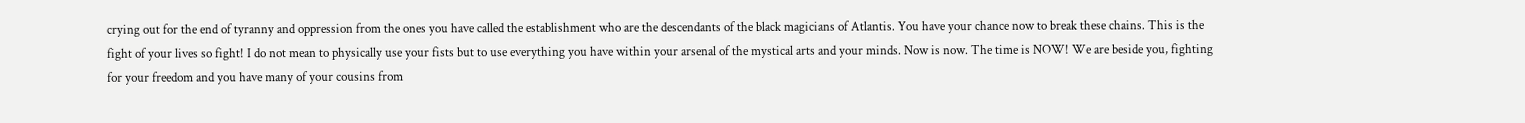crying out for the end of tyranny and oppression from the ones you have called the establishment who are the descendants of the black magicians of Atlantis. You have your chance now to break these chains. This is the fight of your lives so fight! I do not mean to physically use your fists but to use everything you have within your arsenal of the mystical arts and your minds. Now is now. The time is NOW! We are beside you, fighting for your freedom and you have many of your cousins from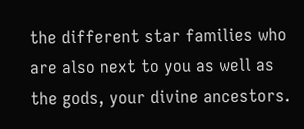the different star families who are also next to you as well as the gods, your divine ancestors.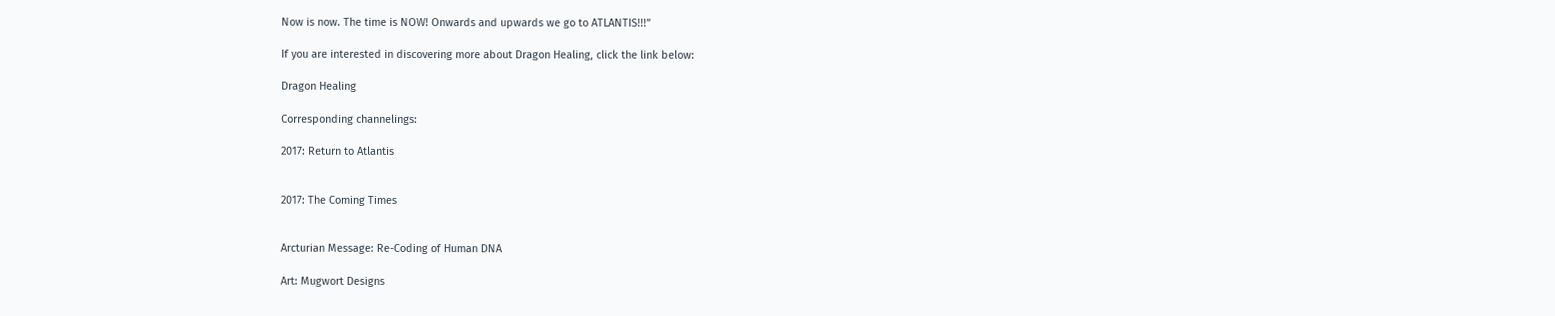Now is now. The time is NOW! Onwards and upwards we go to ATLANTIS!!!”

If you are interested in discovering more about Dragon Healing, click the link below:

Dragon Healing

Corresponding channelings:

2017: Return to Atlantis


2017: The Coming Times


Arcturian Message: Re-Coding of Human DNA

Art: Mugwort Designs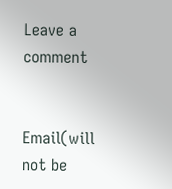Leave a comment


Email(will not be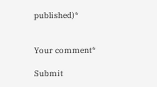published)*


Your comment*

Submit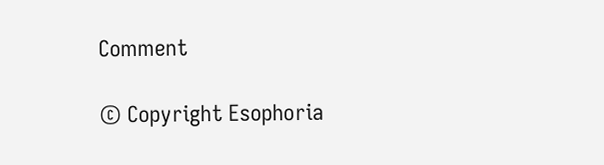Comment

© Copyright Esophoria